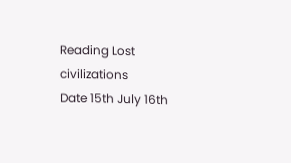Reading Lost civilizations
Date 15th July 16th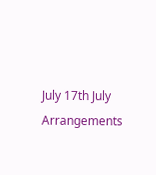July 17th July Arrangements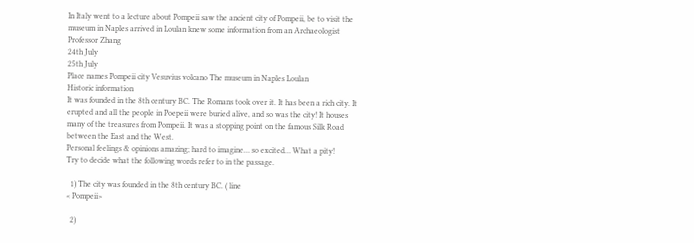In Italy went to a lecture about Pompeii saw the ancient city of Pompeii, be to visit the museum in Naples arrived in Loulan knew some information from an Archaeologist Professor Zhang
24th July
25th July
Place names Pompeii city Vesuvius volcano The museum in Naples Loulan
Historic information
It was founded in the 8th century BC. The Romans took over it. It has been a rich city. It erupted and all the people in Poepeii were buried alive, and so was the city! It houses many of the treasures from Pompeii. It was a stopping point on the famous Silk Road between the East and the West.
Personal feelings & opinions amazing; hard to imagine… so excited… What a pity!
Try to decide what the following words refer to in the passage.

  1) The city was founded in the 8th century BC. ( line
< Pompeii>

  2)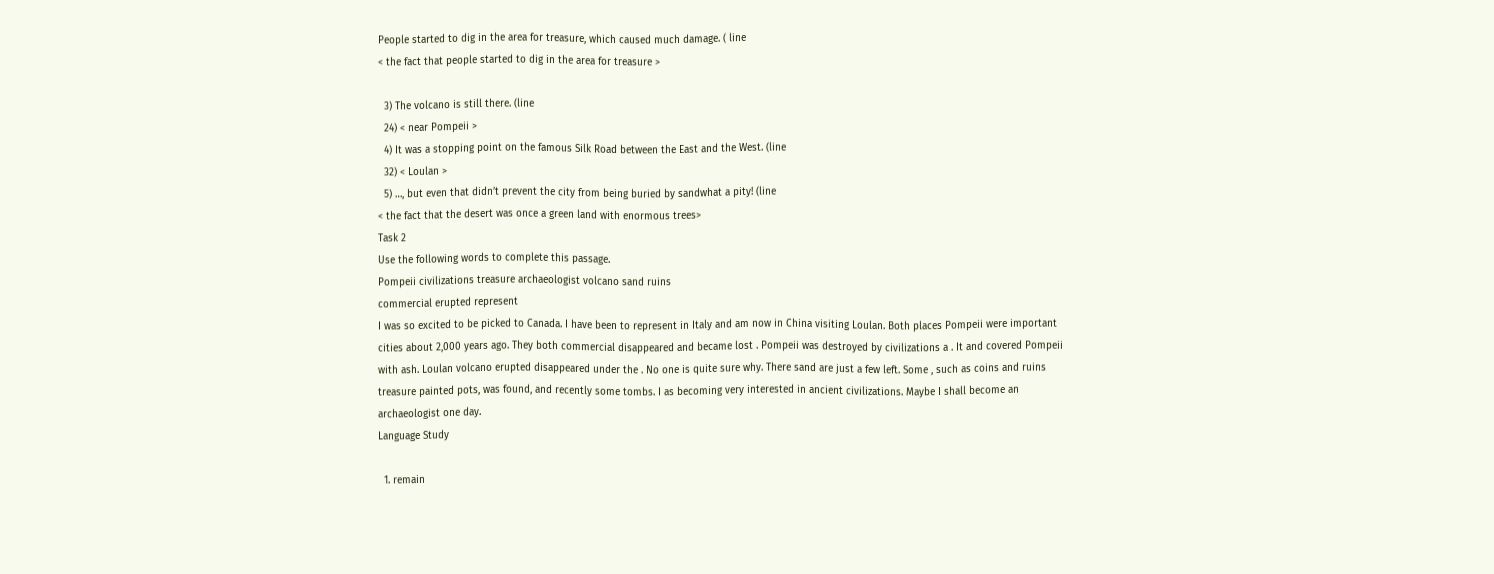People started to dig in the area for treasure, which caused much damage. ( line
< the fact that people started to dig in the area for treasure >

  3) The volcano is still there. (line
  24) < near Pompeii >
  4) It was a stopping point on the famous Silk Road between the East and the West. (line
  32) < Loulan >
  5) …, but even that didn’t prevent the city from being buried by sandwhat a pity! (line
< the fact that the desert was once a green land with enormous trees>
Task 2
Use the following words to complete this passage.
Pompeii civilizations treasure archaeologist volcano sand ruins
commercial erupted represent
I was so excited to be picked to Canada. I have been to represent in Italy and am now in China visiting Loulan. Both places Pompeii were important cities about 2,000 years ago. They both commercial disappeared and became lost . Pompeii was destroyed by civilizations a . It and covered Pompeii with ash. Loulan volcano erupted disappeared under the . No one is quite sure why. There sand are just a few left. Some , such as coins and ruins treasure painted pots, was found, and recently some tombs. I as becoming very interested in ancient civilizations. Maybe I shall become an archaeologist one day.
Language Study

  1. remain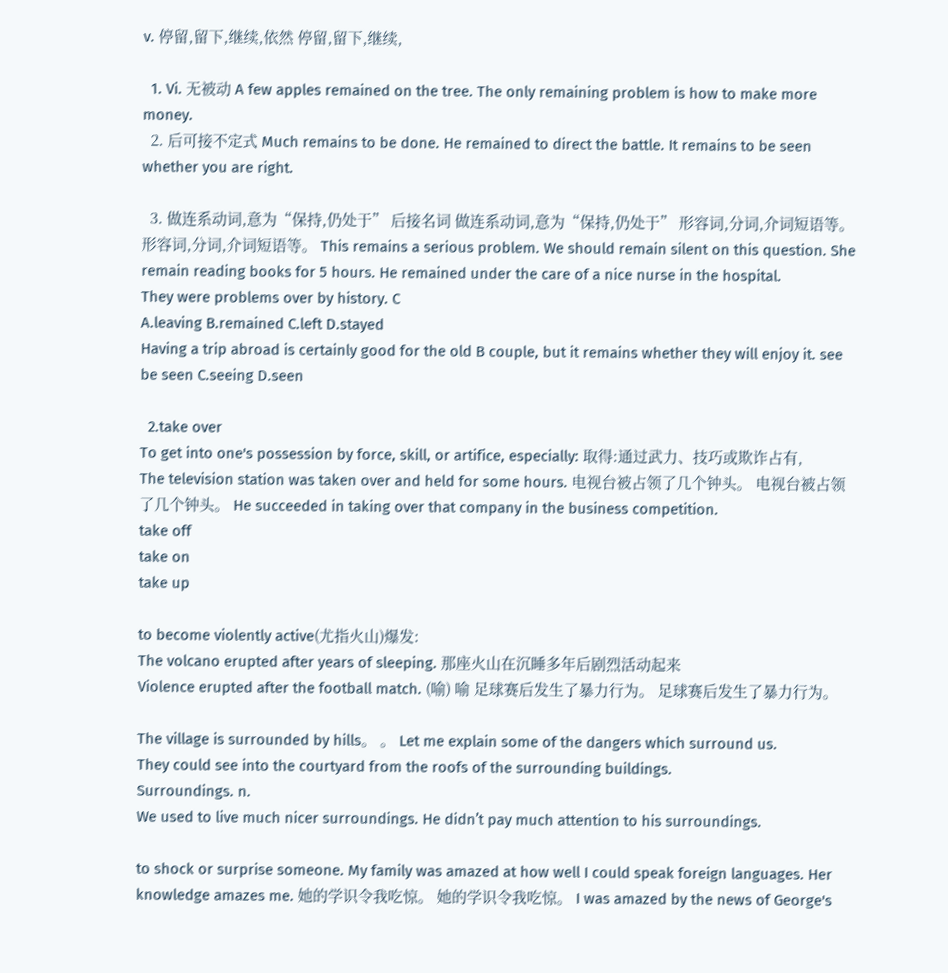v. 停留,留下,继续,依然 停留,留下,继续,

  1. Vi. 无被动 A few apples remained on the tree. The only remaining problem is how to make more money.
  2. 后可接不定式 Much remains to be done. He remained to direct the battle. It remains to be seen whether you are right.

  3. 做连系动词,意为“保持,仍处于” 后接名词 做连系动词,意为“保持,仍处于” 形容词,分词,介词短语等。 形容词,分词,介词短语等。 This remains a serious problem. We should remain silent on this question. She remain reading books for 5 hours. He remained under the care of a nice nurse in the hospital.
They were problems over by history. C
A.leaving B.remained C.left D.stayed
Having a trip abroad is certainly good for the old B couple, but it remains whether they will enjoy it. see be seen C.seeing D.seen

  2.take over
To get into one's possession by force, skill, or artifice, especially: 取得:通过武力、技巧或欺诈占有,
The television station was taken over and held for some hours. 电视台被占领了几个钟头。 电视台被占领了几个钟头。 He succeeded in taking over that company in the business competition.
take off
take on
take up

to become violently active(尤指火山)爆发:
The volcano erupted after years of sleeping. 那座火山在沉睡多年后剧烈活动起来
Violence erupted after the football match. (喻) 喻 足球赛后发生了暴力行为。 足球赛后发生了暴力行为。

The village is surrounded by hills。 。 Let me explain some of the dangers which surround us.
They could see into the courtyard from the roofs of the surrounding buildings.
Surroundings. n.
We used to live much nicer surroundings. He didn’t pay much attention to his surroundings.

to shock or surprise someone. My family was amazed at how well I could speak foreign languages. Her knowledge amazes me. 她的学识令我吃惊。 她的学识令我吃惊。 I was amazed by the news of George's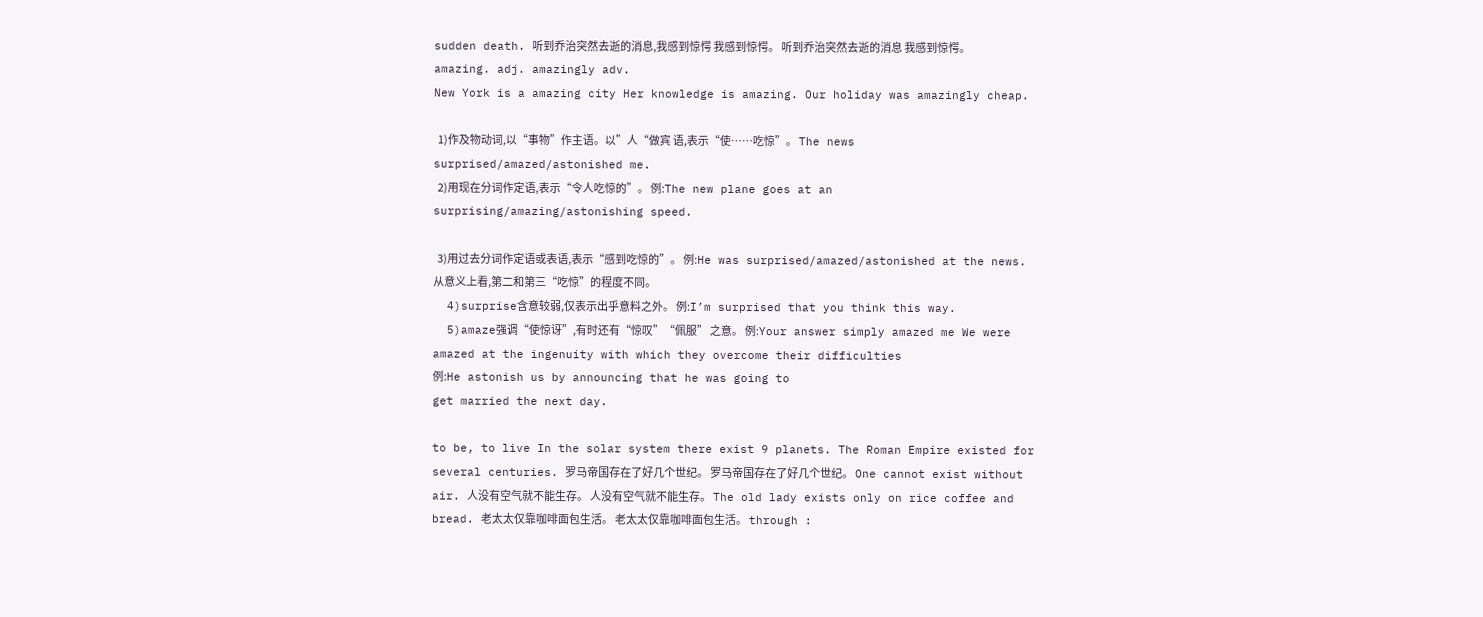sudden death. 听到乔治突然去逝的消息,我感到惊愕 我感到惊愕。 听到乔治突然去逝的消息 我感到惊愕。
amazing. adj. amazingly adv.
New York is a amazing city Her knowledge is amazing. Our holiday was amazingly cheap.

  1)作及物动词,以“事物”作主语。以”人“做宾 语,表示“使……吃惊”。 The news surprised/amazed/astonished me.
  2)用现在分词作定语,表示“令人吃惊的”。 例:The new plane goes at an surprising/amazing/astonishing speed.

  3)用过去分词作定语或表语,表示“感到吃惊的”。 例:He was surprised/amazed/astonished at the news. 从意义上看,第二和第三“吃惊”的程度不同。
  4)surprise含意较弱,仅表示出乎意料之外。 例:I’m surprised that you think this way.
  5)amaze强调“使惊讶”,有时还有“惊叹”“佩服” 之意。 例:Your answer simply amazed me We were amazed at the ingenuity with which they overcome their difficulties
例:He astonish us by announcing that he was going to
get married the next day.

to be, to live In the solar system there exist 9 planets. The Roman Empire existed for several centuries. 罗马帝国存在了好几个世纪。 罗马帝国存在了好几个世纪。 One cannot exist without air. 人没有空气就不能生存。 人没有空气就不能生存。 The old lady exists only on rice coffee and bread. 老太太仅靠咖啡面包生活。 老太太仅靠咖啡面包生活。 through :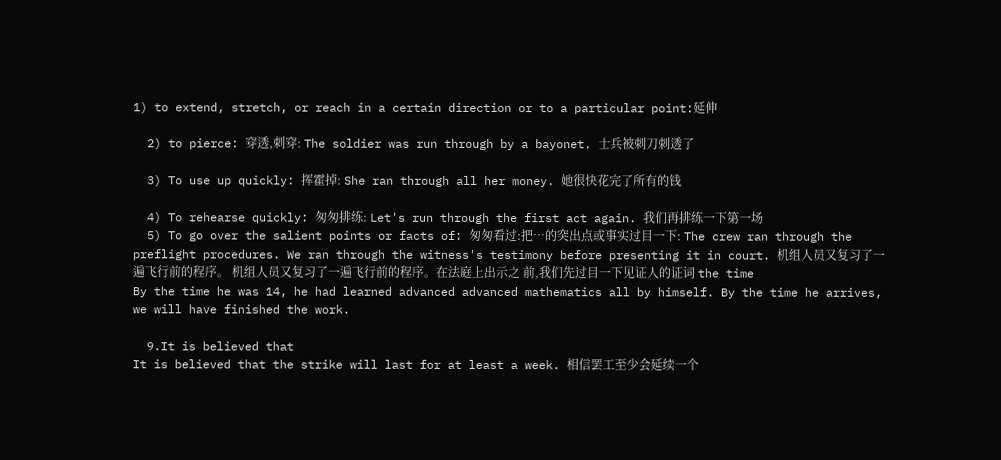1) to extend, stretch, or reach in a certain direction or to a particular point:延伸

  2) to pierce: 穿透,刺穿: The soldier was run through by a bayonet. 士兵被刺刀刺透了

  3) To use up quickly: 挥霍掉: She ran through all her money. 她很快花完了所有的钱

  4) To rehearse quickly: 匆匆排练: Let's run through the first act again. 我们再排练一下第一场
  5) To go over the salient points or facts of: 匆匆看过:把…的突出点或事实过目一下: The crew ran through the preflight procedures. We ran through the witness's testimony before presenting it in court. 机组人员又复习了一遍飞行前的程序。 机组人员又复习了一遍飞行前的程序。在法庭上出示之 前,我们先过目一下见证人的证词 the time
By the time he was 14, he had learned advanced advanced mathematics all by himself. By the time he arrives, we will have finished the work.

  9.It is believed that
It is believed that the strike will last for at least a week. 相信罢工至少会延续一个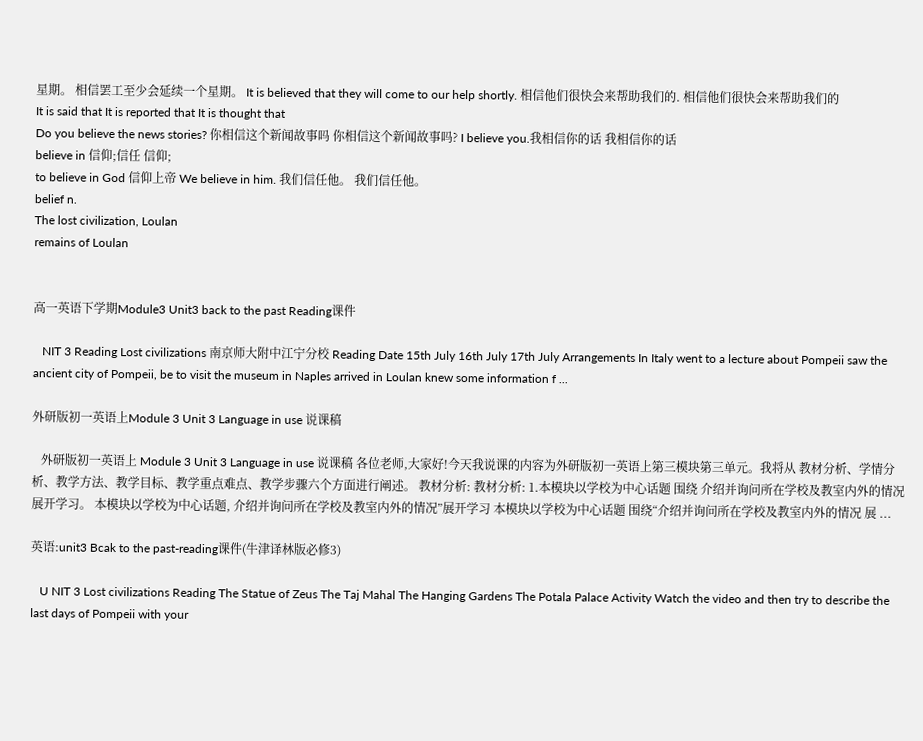星期。 相信罢工至少会延续一个星期。 It is believed that they will come to our help shortly. 相信他们很快会来帮助我们的. 相信他们很快会来帮助我们的
It is said that It is reported that It is thought that
Do you believe the news stories? 你相信这个新闻故事吗 你相信这个新闻故事吗? I believe you.我相信你的话 我相信你的话
believe in 信仰;信任 信仰;
to believe in God 信仰上帝 We believe in him. 我们信任他。 我们信任他。
belief n.
The lost civilization, Loulan
remains of Loulan


高一英语下学期Module3 Unit3 back to the past Reading课件

   NIT 3 Reading Lost civilizations 南京师大附中江宁分校 Reading Date 15th July 16th July 17th July Arrangements In Italy went to a lecture about Pompeii saw the ancient city of Pompeii, be to visit the museum in Naples arrived in Loulan knew some information f ...

外研版初一英语上Module 3 Unit 3 Language in use 说课稿

   外研版初一英语上 Module 3 Unit 3 Language in use 说课稿 各位老师,大家好!今天我说课的内容为外研版初一英语上第三模块第三单元。我将从 教材分析、学情分析、教学方法、教学目标、教学重点难点、教学步骤六个方面进行阐述。 教材分析: 教材分析: 1.本模块以学校为中心话题 围绕 介绍并询问所在学校及教室内外的情况 展开学习。 本模块以学校为中心话题, 介绍并询问所在学校及教室内外的情况”展开学习 本模块以学校为中心话题 围绕“介绍并询问所在学校及教室内外的情况 展 ...

英语:unit3 Bcak to the past-reading课件(牛津译林版必修3)

   U NIT 3 Lost civilizations Reading The Statue of Zeus The Taj Mahal The Hanging Gardens The Potala Palace Activity Watch the video and then try to describe the last days of Pompeii with your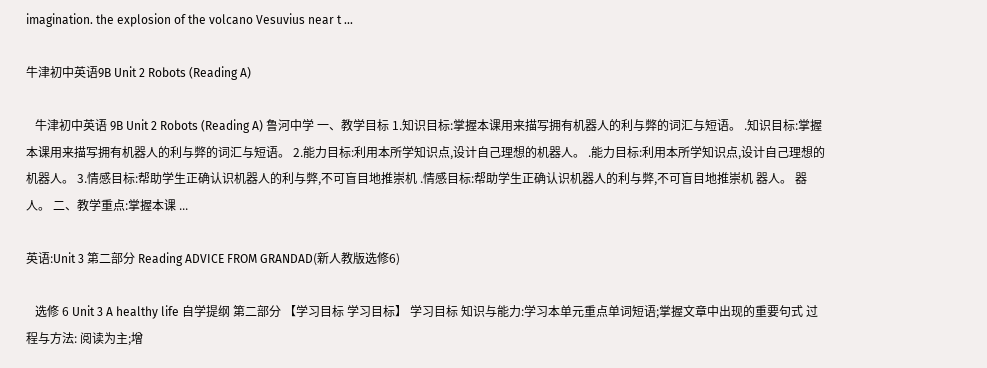imagination. the explosion of the volcano Vesuvius near t ...

牛津初中英语9B Unit 2 Robots (Reading A)

   牛津初中英语 9B Unit 2 Robots (Reading A) 鲁河中学 一、教学目标 1.知识目标:掌握本课用来描写拥有机器人的利与弊的词汇与短语。 .知识目标:掌握本课用来描写拥有机器人的利与弊的词汇与短语。 2.能力目标:利用本所学知识点,设计自己理想的机器人。 .能力目标:利用本所学知识点,设计自己理想的机器人。 3.情感目标:帮助学生正确认识机器人的利与弊,不可盲目地推崇机 .情感目标:帮助学生正确认识机器人的利与弊,不可盲目地推崇机 器人。 器人。 二、教学重点:掌握本课 ...

英语:Unit 3 第二部分 Reading ADVICE FROM GRANDAD(新人教版选修6)

   选修 6 Unit 3 A healthy life 自学提纲 第二部分 【学习目标 学习目标】 学习目标 知识与能力:学习本单元重点单词短语;掌握文章中出现的重要句式 过程与方法: 阅读为主;增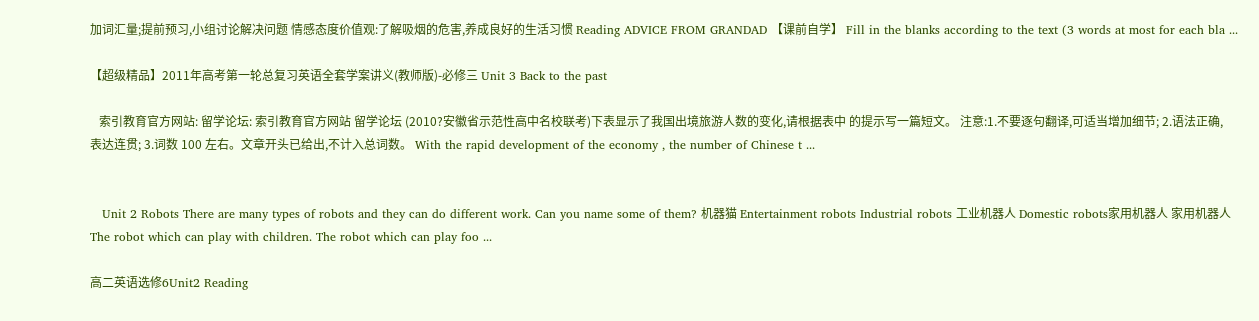加词汇量;提前预习,小组讨论解决问题 情感态度价值观:了解吸烟的危害,养成良好的生活习惯 Reading ADVICE FROM GRANDAD 【课前自学】 Fill in the blanks according to the text (3 words at most for each bla ...

【超级精品】2011年高考第一轮总复习英语全套学案讲义(教师版)-必修三 Unit 3 Back to the past

   索引教育官方网站: 留学论坛: 索引教育官方网站 留学论坛 (2010?安徽省示范性高中名校联考)下表显示了我国出境旅游人数的变化,请根据表中 的提示写一篇短文。 注意:1.不要逐句翻译,可适当增加细节; 2.语法正确,表达连贯; 3.词数 100 左右。文章开头已给出,不计入总词数。 With the rapid development of the economy , the number of Chinese t ...


   Unit 2 Robots There are many types of robots and they can do different work. Can you name some of them? 机器猫 Entertainment robots Industrial robots 工业机器人 Domestic robots家用机器人 家用机器人 The robot which can play with children. The robot which can play foo ...

高二英语选修6Unit2 Reading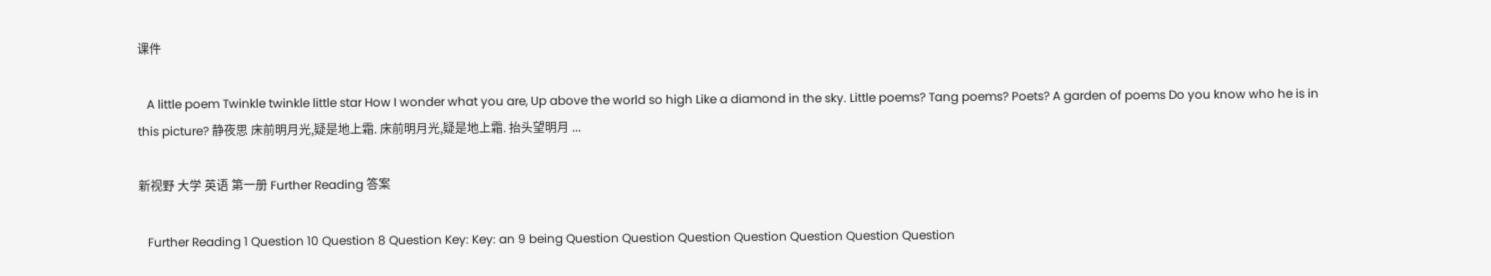课件

   A little poem Twinkle twinkle little star How I wonder what you are, Up above the world so high Like a diamond in the sky. Little poems? Tang poems? Poets? A garden of poems Do you know who he is in this picture? 静夜思 床前明月光,疑是地上霜. 床前明月光,疑是地上霜. 抬头望明月 ...

新视野 大学 英语 第一册 Further Reading 答案

   Further Reading 1 Question 10 Question 8 Question Key: Key: an 9 being Question Question Question Question Question Question Question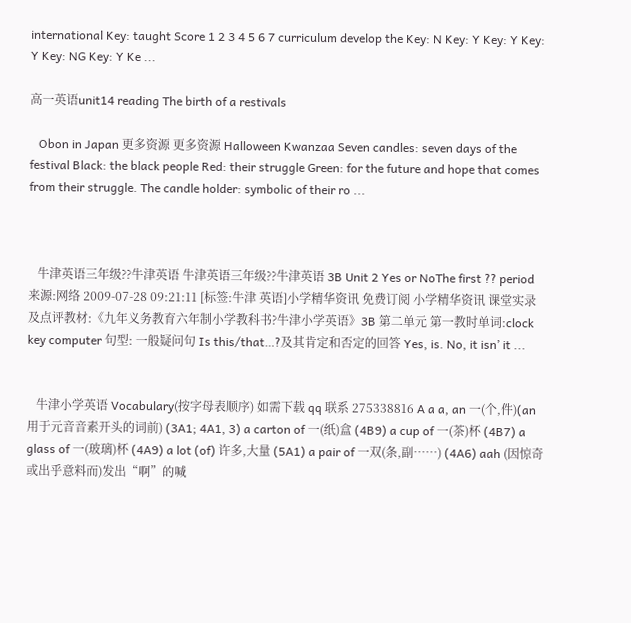international Key: taught Score 1 2 3 4 5 6 7 curriculum develop the Key: N Key: Y Key: Y Key: Y Key: NG Key: Y Ke ...

高一英语unit14 reading The birth of a restivals

   Obon in Japan 更多资源 更多资源 Halloween Kwanzaa Seven candles: seven days of the festival Black: the black people Red: their struggle Green: for the future and hope that comes from their struggle. The candle holder: symbolic of their ro ...



   牛津英语三年级??牛津英语 牛津英语三年级??牛津英语 3B Unit 2 Yes or NoThe first ?? period 来源:网络 2009-07-28 09:21:11 [标签:牛津 英语]小学精华资讯 免费订阅 小学精华资讯 课堂实录及点评教材:《九年义务教育六年制小学教科书?牛津小学英语》3B 第二单元 第一教时单词:clock key computer 句型: 一般疑问句 Is this/that…?及其肯定和否定的回答 Yes, is. No, it isn’ it ...


   牛津小学英语 Vocabulary(按字母表顺序) 如需下载 qq 联系 275338816 A a a, an 一(个,件)(an 用于元音音素开头的词前) (3A1; 4A1, 3) a carton of 一(纸)盒 (4B9) a cup of 一(茶)杯 (4B7) a glass of 一(玻璃)杯 (4A9) a lot (of) 许多,大量 (5A1) a pair of 一双(条,副……) (4A6) aah (因惊奇或出乎意料而)发出“啊”的喊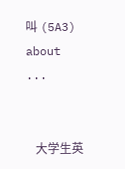叫 (5A3) about ...


   大学生英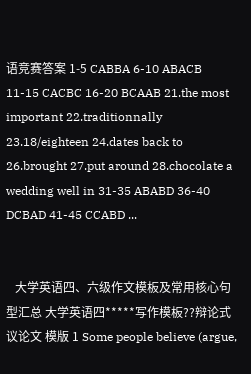语竞赛答案 1-5 CABBA 6-10 ABACB 11-15 CACBC 16-20 BCAAB 21.the most important 22.traditionnally 23.18/eighteen 24.dates back to 26.brought 27.put around 28.chocolate a wedding well in 31-35 ABABD 36-40 DCBAD 41-45 CCABD ...


   大学英语四、六级作文模板及常用核心句型汇总 大学英语四*****写作模板??辩论式议论文 模版 1 Some people believe (argue,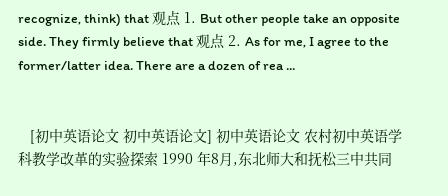recognize, think) that 观点 1. But other people take an opposite side. They firmly believe that 观点 2. As for me, I agree to the former/latter idea. There are a dozen of rea ...


   [初中英语论文 初中英语论文] 初中英语论文 农村初中英语学科教学改革的实验探索 1990 年8月,东北师大和抚松三中共同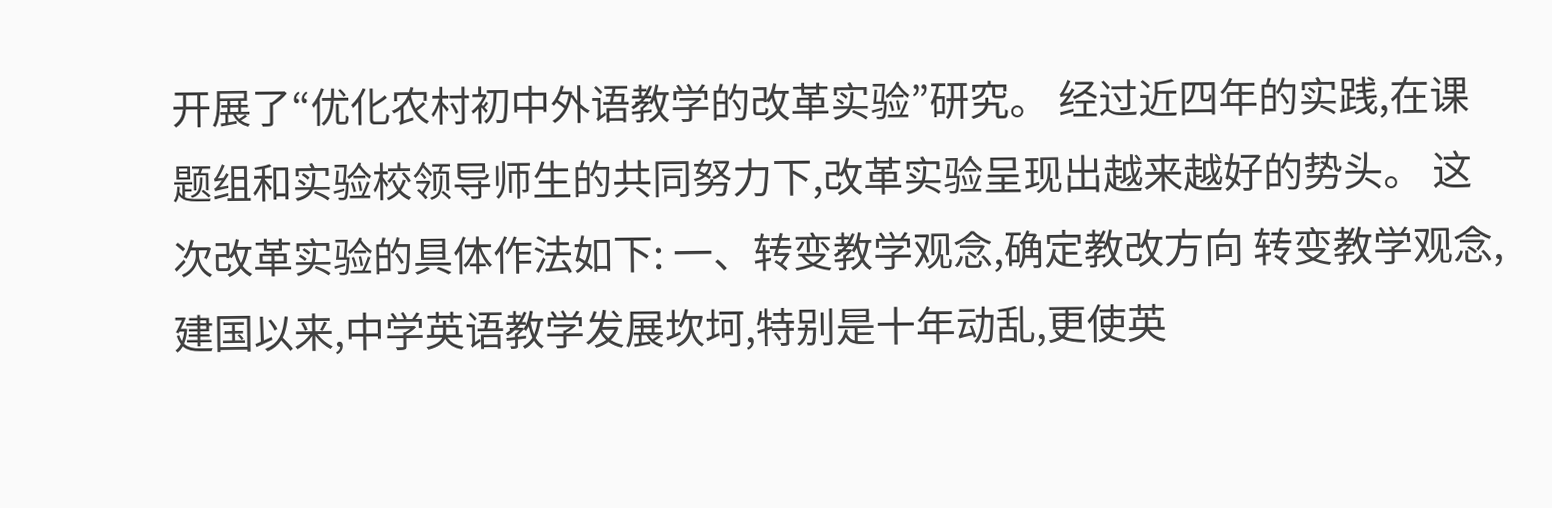开展了“优化农村初中外语教学的改革实验”研究。 经过近四年的实践,在课题组和实验校领导师生的共同努力下,改革实验呈现出越来越好的势头。 这次改革实验的具体作法如下: 一、转变教学观念,确定教改方向 转变教学观念, 建国以来,中学英语教学发展坎坷,特别是十年动乱,更使英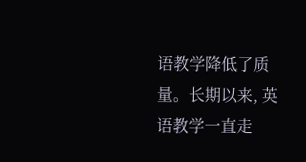语教学降低了质量。长期以来, 英语教学一直走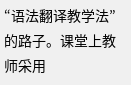“语法翻译教学法”的路子。课堂上教师采用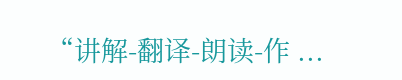“讲解-翻译-朗读-作 ...